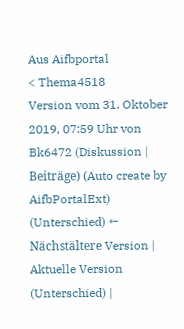Aus Aifbportal
< Thema4518
Version vom 31. Oktober 2019, 07:59 Uhr von Bk6472 (Diskussion | Beiträge) (Auto create by AifbPortalExt)
(Unterschied) ← Nächstältere Version | Aktuelle Version (Unterschied) |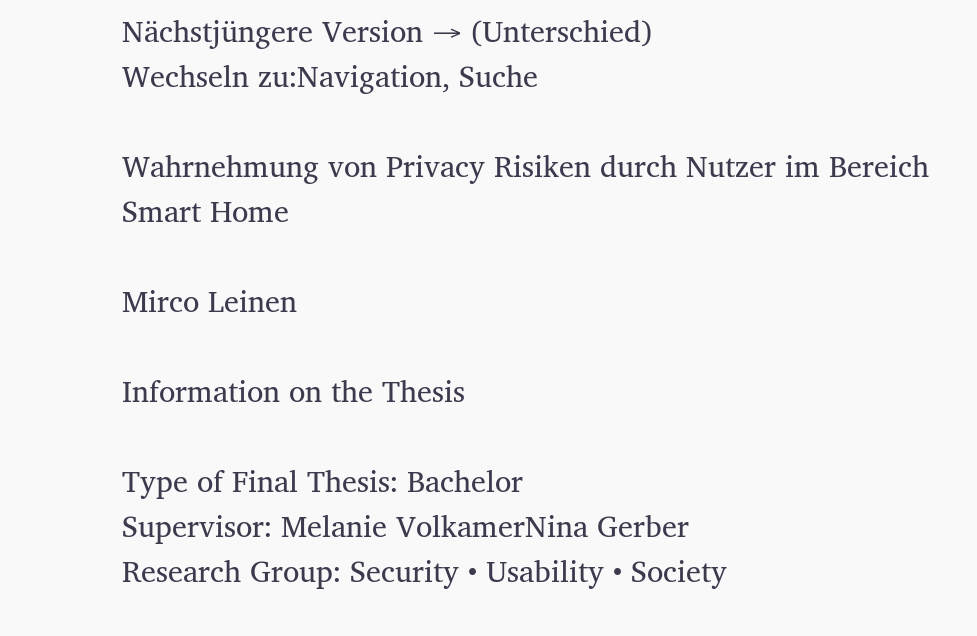Nächstjüngere Version → (Unterschied)
Wechseln zu:Navigation, Suche

Wahrnehmung von Privacy Risiken durch Nutzer im Bereich Smart Home

Mirco Leinen

Information on the Thesis

Type of Final Thesis: Bachelor
Supervisor: Melanie VolkamerNina Gerber
Research Group: Security • Usability • Society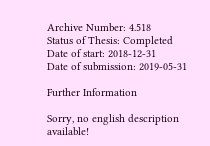Archive Number: 4.518
Status of Thesis: Completed
Date of start: 2018-12-31
Date of submission: 2019-05-31

Further Information

Sorry, no english description available!